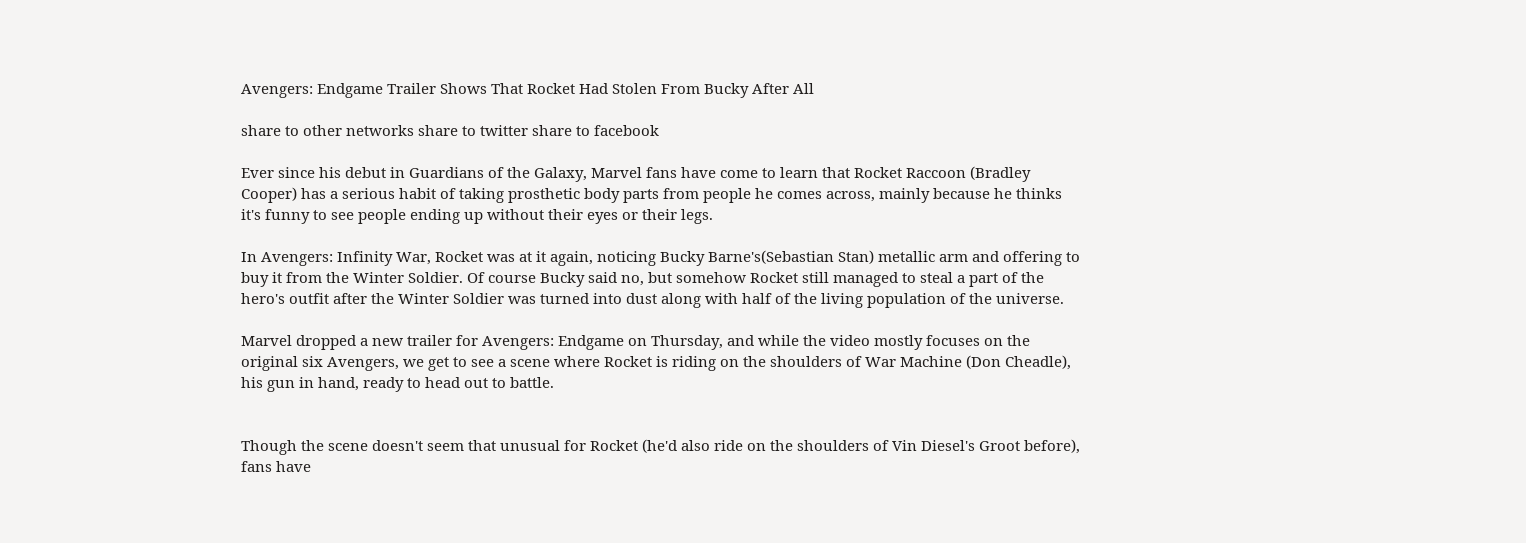Avengers: Endgame Trailer Shows That Rocket Had Stolen From Bucky After All

share to other networks share to twitter share to facebook

Ever since his debut in Guardians of the Galaxy, Marvel fans have come to learn that Rocket Raccoon (Bradley Cooper) has a serious habit of taking prosthetic body parts from people he comes across, mainly because he thinks it's funny to see people ending up without their eyes or their legs.

In Avengers: Infinity War, Rocket was at it again, noticing Bucky Barne's(Sebastian Stan) metallic arm and offering to buy it from the Winter Soldier. Of course Bucky said no, but somehow Rocket still managed to steal a part of the hero's outfit after the Winter Soldier was turned into dust along with half of the living population of the universe.

Marvel dropped a new trailer for Avengers: Endgame on Thursday, and while the video mostly focuses on the original six Avengers, we get to see a scene where Rocket is riding on the shoulders of War Machine (Don Cheadle), his gun in hand, ready to head out to battle.


Though the scene doesn't seem that unusual for Rocket (he'd also ride on the shoulders of Vin Diesel's Groot before), fans have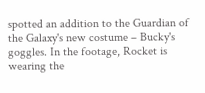spotted an addition to the Guardian of the Galaxy's new costume – Bucky's goggles. In the footage, Rocket is wearing the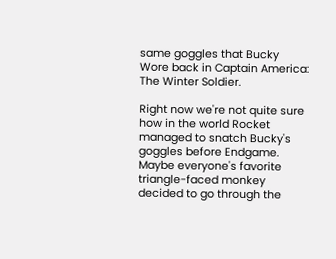same goggles that Bucky Wore back in Captain America: The Winter Soldier.

Right now we're not quite sure how in the world Rocket managed to snatch Bucky's goggles before Endgame. Maybe everyone's favorite triangle-faced monkey decided to go through the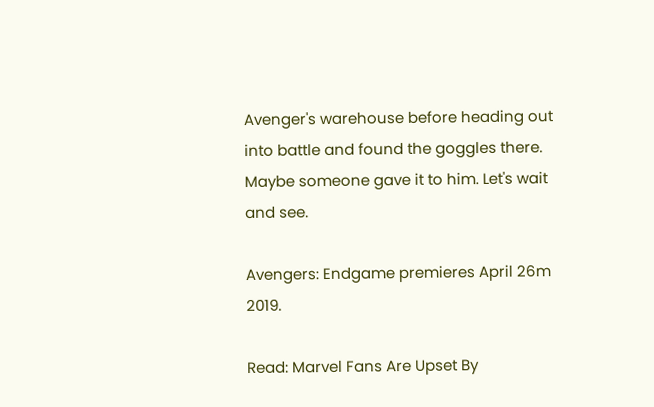Avenger's warehouse before heading out into battle and found the goggles there. Maybe someone gave it to him. Let's wait and see.

Avengers: Endgame premieres April 26m 2019.

Read: Marvel Fans Are Upset By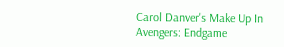Carol Danver's Make Up In Avengers: Endgame